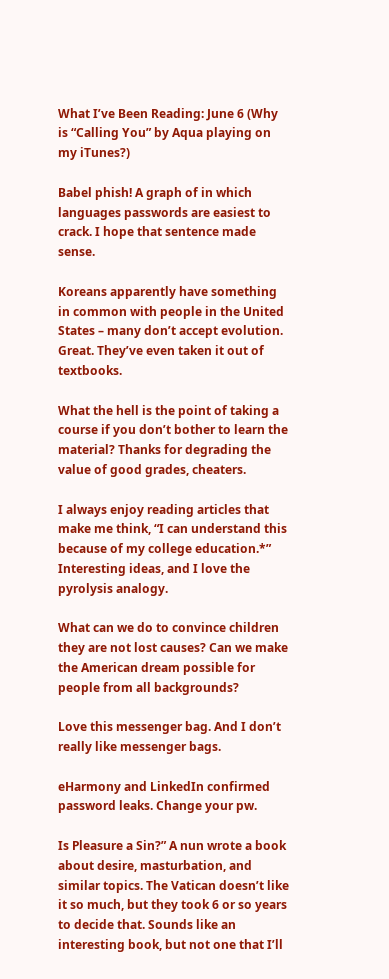What I’ve Been Reading: June 6 (Why is “Calling You” by Aqua playing on my iTunes?)

Babel phish! A graph of in which languages passwords are easiest to crack. I hope that sentence made sense.

Koreans apparently have something in common with people in the United States – many don’t accept evolution. Great. They’ve even taken it out of textbooks.

What the hell is the point of taking a course if you don’t bother to learn the material? Thanks for degrading the value of good grades, cheaters.

I always enjoy reading articles that make me think, “I can understand this because of my college education.*” Interesting ideas, and I love the pyrolysis analogy.

What can we do to convince children they are not lost causes? Can we make the American dream possible for people from all backgrounds?

Love this messenger bag. And I don’t really like messenger bags.

eHarmony and LinkedIn confirmed password leaks. Change your pw.

Is Pleasure a Sin?” A nun wrote a book about desire, masturbation, and similar topics. The Vatican doesn’t like it so much, but they took 6 or so years to decide that. Sounds like an interesting book, but not one that I’ll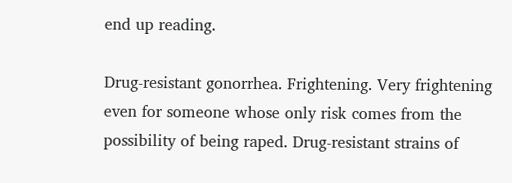end up reading.

Drug-resistant gonorrhea. Frightening. Very frightening even for someone whose only risk comes from the possibility of being raped. Drug-resistant strains of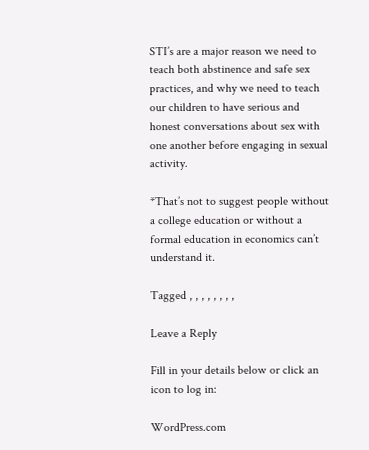STI’s are a major reason we need to teach both abstinence and safe sex practices, and why we need to teach our children to have serious and honest conversations about sex with one another before engaging in sexual activity.

*That’s not to suggest people without a college education or without a formal education in economics can’t understand it.

Tagged , , , , , , , ,

Leave a Reply

Fill in your details below or click an icon to log in:

WordPress.com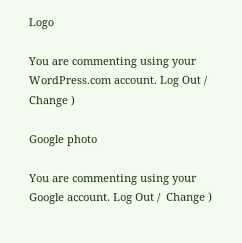Logo

You are commenting using your WordPress.com account. Log Out /  Change )

Google photo

You are commenting using your Google account. Log Out /  Change )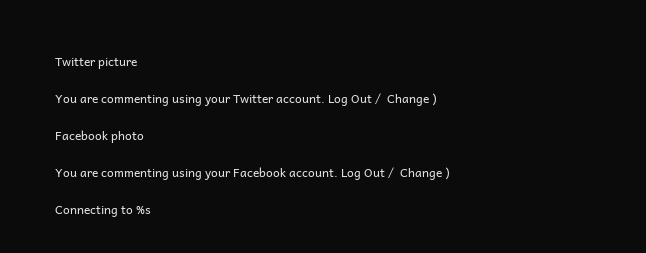Twitter picture

You are commenting using your Twitter account. Log Out /  Change )

Facebook photo

You are commenting using your Facebook account. Log Out /  Change )

Connecting to %s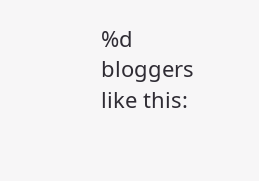%d bloggers like this: